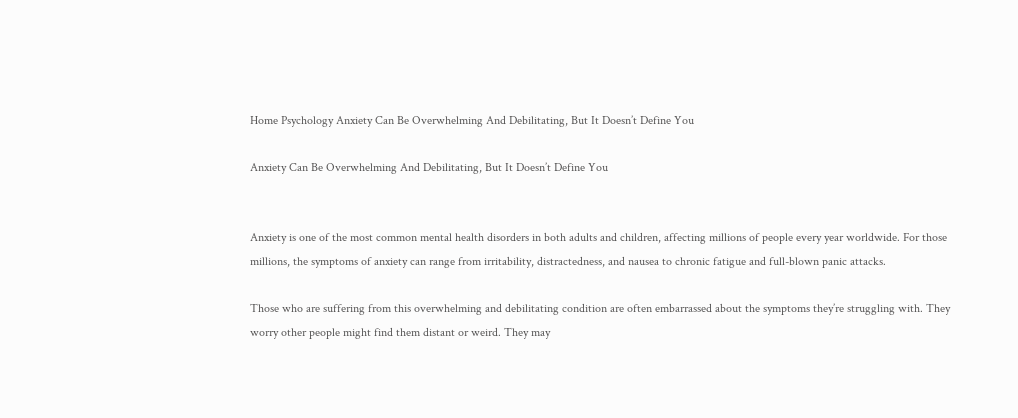Home Psychology Anxiety Can Be Overwhelming And Debilitating, But It Doesn’t Define You

Anxiety Can Be Overwhelming And Debilitating, But It Doesn’t Define You


Anxiety is one of the most common mental health disorders in both adults and children, affecting millions of people every year worldwide. For those millions, the symptoms of anxiety can range from irritability, distractedness, and nausea to chronic fatigue and full-blown panic attacks.

Those who are suffering from this overwhelming and debilitating condition are often embarrassed about the symptoms they’re struggling with. They worry other people might find them distant or weird. They may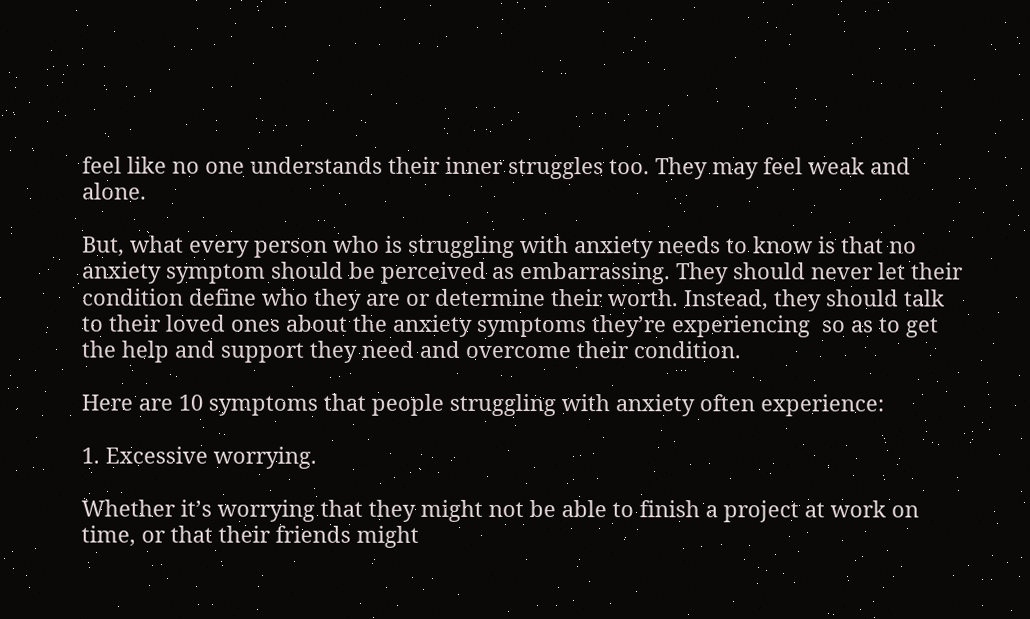feel like no one understands their inner struggles too. They may feel weak and alone.

But, what every person who is struggling with anxiety needs to know is that no anxiety symptom should be perceived as embarrassing. They should never let their condition define who they are or determine their worth. Instead, they should talk to their loved ones about the anxiety symptoms they’re experiencing  so as to get the help and support they need and overcome their condition.

Here are 10 symptoms that people struggling with anxiety often experience:

1. Excessive worrying.

Whether it’s worrying that they might not be able to finish a project at work on time, or that their friends might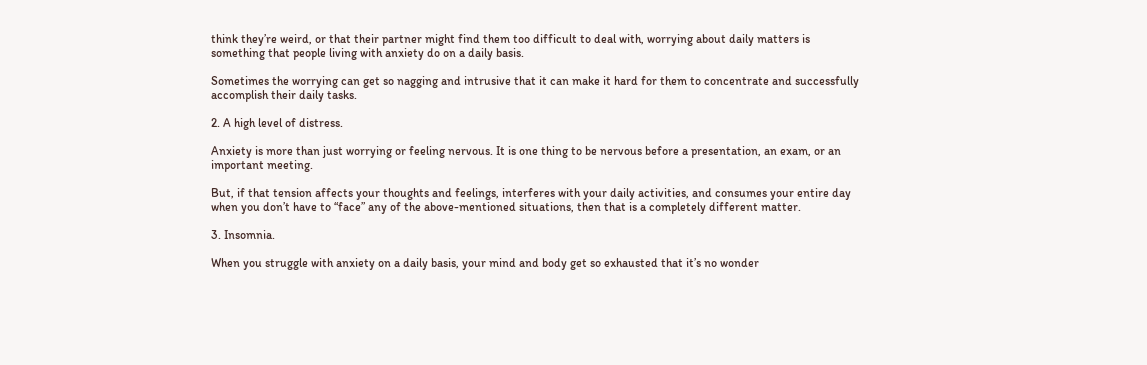think they’re weird, or that their partner might find them too difficult to deal with, worrying about daily matters is something that people living with anxiety do on a daily basis.

Sometimes the worrying can get so nagging and intrusive that it can make it hard for them to concentrate and successfully accomplish their daily tasks.

2. A high level of distress.

Anxiety is more than just worrying or feeling nervous. It is one thing to be nervous before a presentation, an exam, or an important meeting.

But, if that tension affects your thoughts and feelings, interferes with your daily activities, and consumes your entire day when you don’t have to “face” any of the above-mentioned situations, then that is a completely different matter.

3. Insomnia.

When you struggle with anxiety on a daily basis, your mind and body get so exhausted that it’s no wonder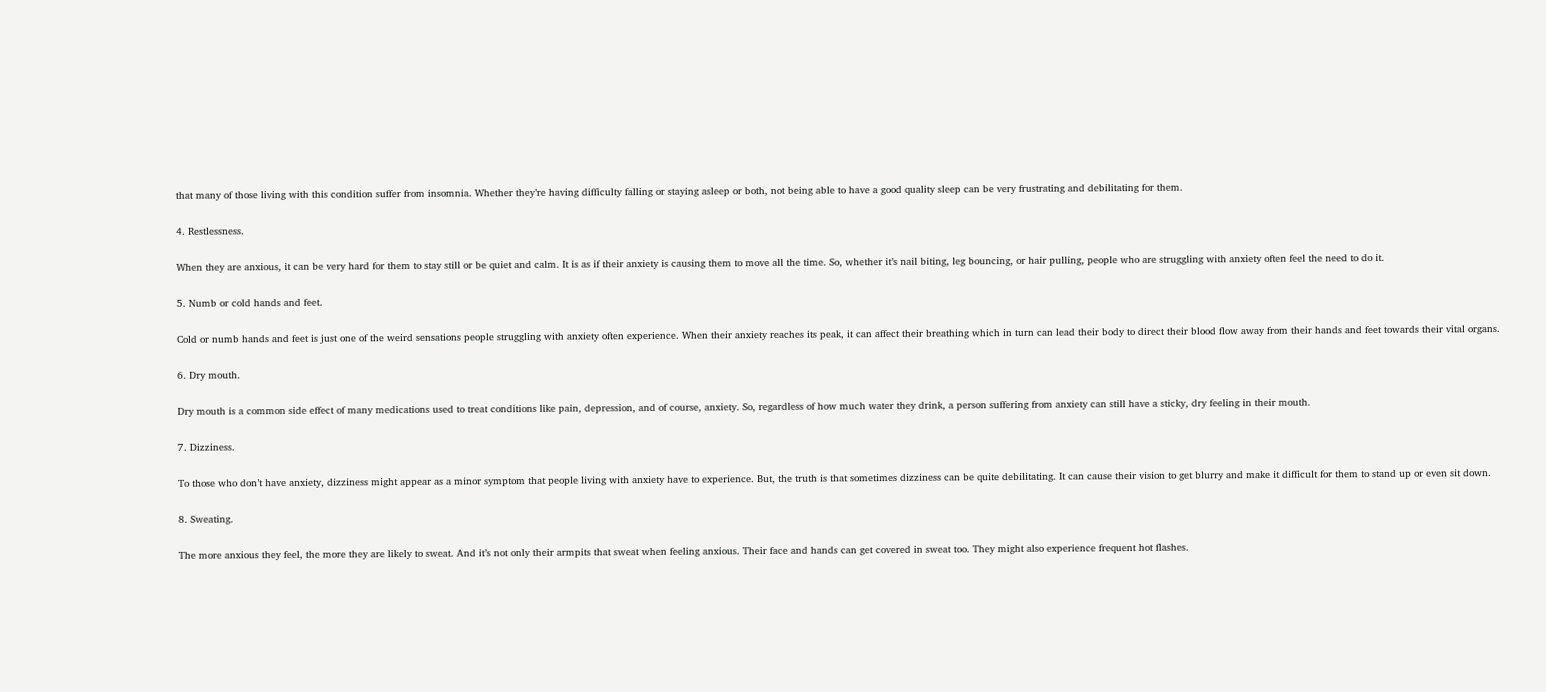that many of those living with this condition suffer from insomnia. Whether they’re having difficulty falling or staying asleep or both, not being able to have a good quality sleep can be very frustrating and debilitating for them.

4. Restlessness.

When they are anxious, it can be very hard for them to stay still or be quiet and calm. It is as if their anxiety is causing them to move all the time. So, whether it’s nail biting, leg bouncing, or hair pulling, people who are struggling with anxiety often feel the need to do it.

5. Numb or cold hands and feet.

Cold or numb hands and feet is just one of the weird sensations people struggling with anxiety often experience. When their anxiety reaches its peak, it can affect their breathing which in turn can lead their body to direct their blood flow away from their hands and feet towards their vital organs.

6. Dry mouth.

Dry mouth is a common side effect of many medications used to treat conditions like pain, depression, and of course, anxiety. So, regardless of how much water they drink, a person suffering from anxiety can still have a sticky, dry feeling in their mouth.

7. Dizziness.

To those who don’t have anxiety, dizziness might appear as a minor symptom that people living with anxiety have to experience. But, the truth is that sometimes dizziness can be quite debilitating. It can cause their vision to get blurry and make it difficult for them to stand up or even sit down.

8. Sweating.

The more anxious they feel, the more they are likely to sweat. And it’s not only their armpits that sweat when feeling anxious. Their face and hands can get covered in sweat too. They might also experience frequent hot flashes.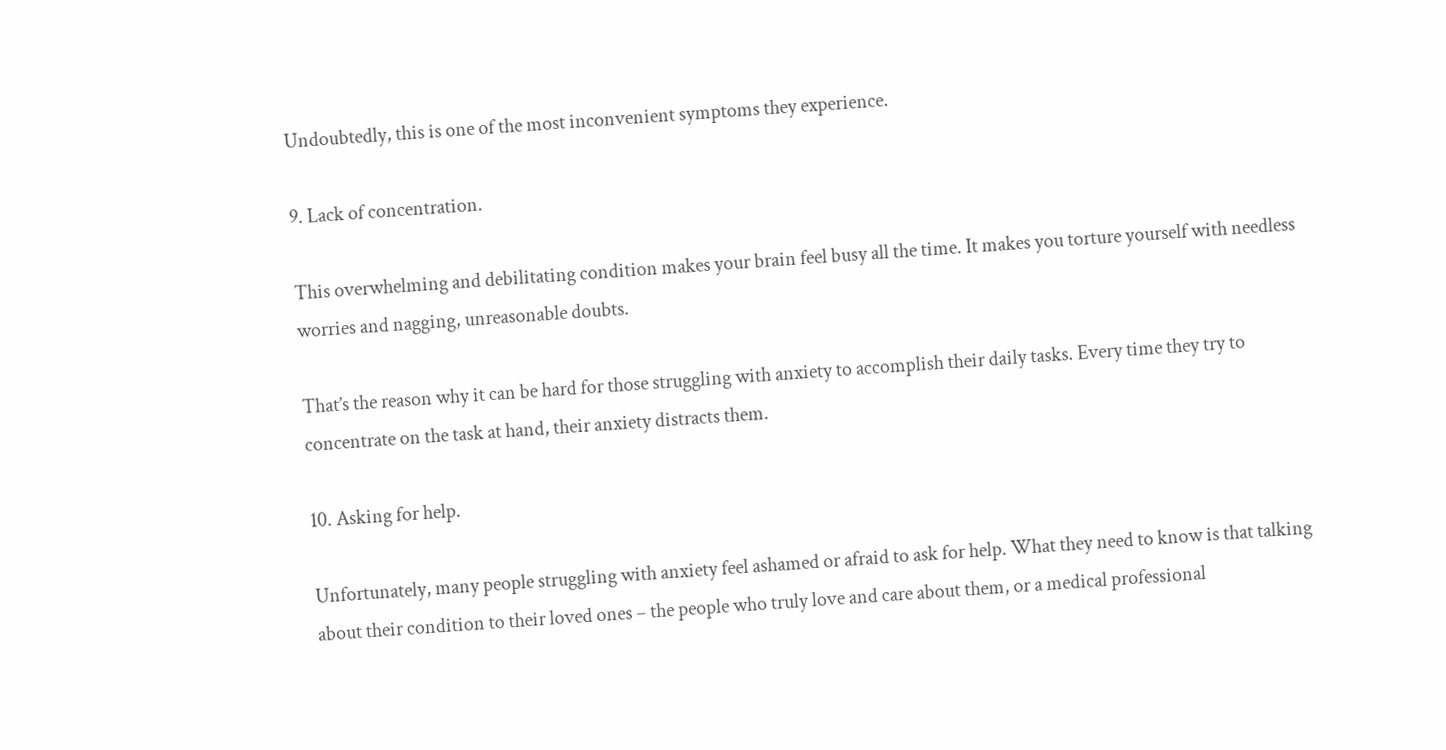Undoubtedly, this is one of the most inconvenient symptoms they experience.

9. Lack of concentration.

This overwhelming and debilitating condition makes your brain feel busy all the time. It makes you torture yourself with needless worries and nagging, unreasonable doubts.

That’s the reason why it can be hard for those struggling with anxiety to accomplish their daily tasks. Every time they try to concentrate on the task at hand, their anxiety distracts them.

10. Asking for help.

Unfortunately, many people struggling with anxiety feel ashamed or afraid to ask for help. What they need to know is that talking about their condition to their loved ones – the people who truly love and care about them, or a medical professional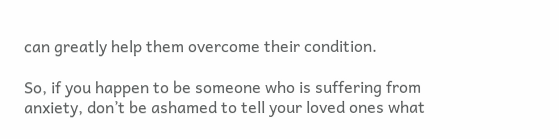can greatly help them overcome their condition.

So, if you happen to be someone who is suffering from anxiety, don’t be ashamed to tell your loved ones what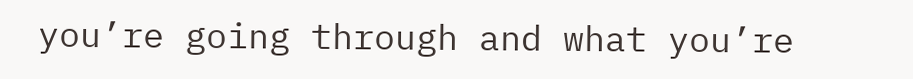you’re going through and what you’re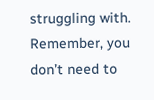struggling with. Remember, you don’t need to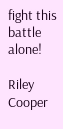fight this battle alone!

Riley Cooper